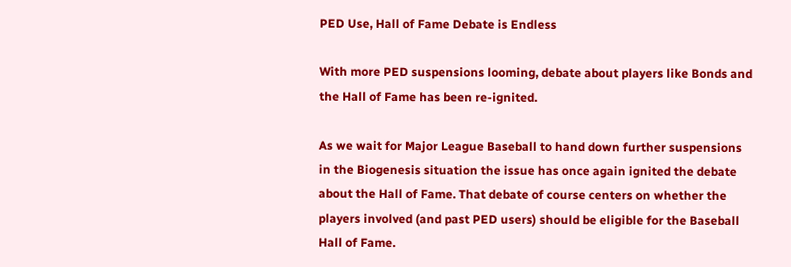PED Use, Hall of Fame Debate is Endless

With more PED suspensions looming, debate about players like Bonds and the Hall of Fame has been re-ignited.

As we wait for Major League Baseball to hand down further suspensions in the Biogenesis situation the issue has once again ignited the debate about the Hall of Fame. That debate of course centers on whether the players involved (and past PED users) should be eligible for the Baseball Hall of Fame.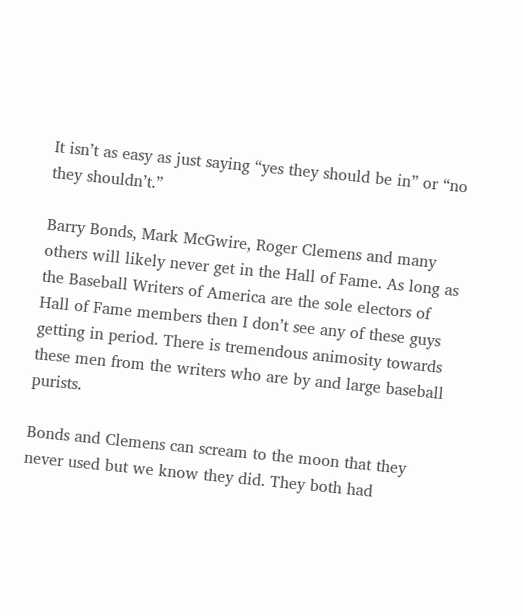It isn’t as easy as just saying “yes they should be in” or “no they shouldn’t.”

Barry Bonds, Mark McGwire, Roger Clemens and many others will likely never get in the Hall of Fame. As long as the Baseball Writers of America are the sole electors of Hall of Fame members then I don’t see any of these guys getting in period. There is tremendous animosity towards these men from the writers who are by and large baseball purists.

Bonds and Clemens can scream to the moon that they never used but we know they did. They both had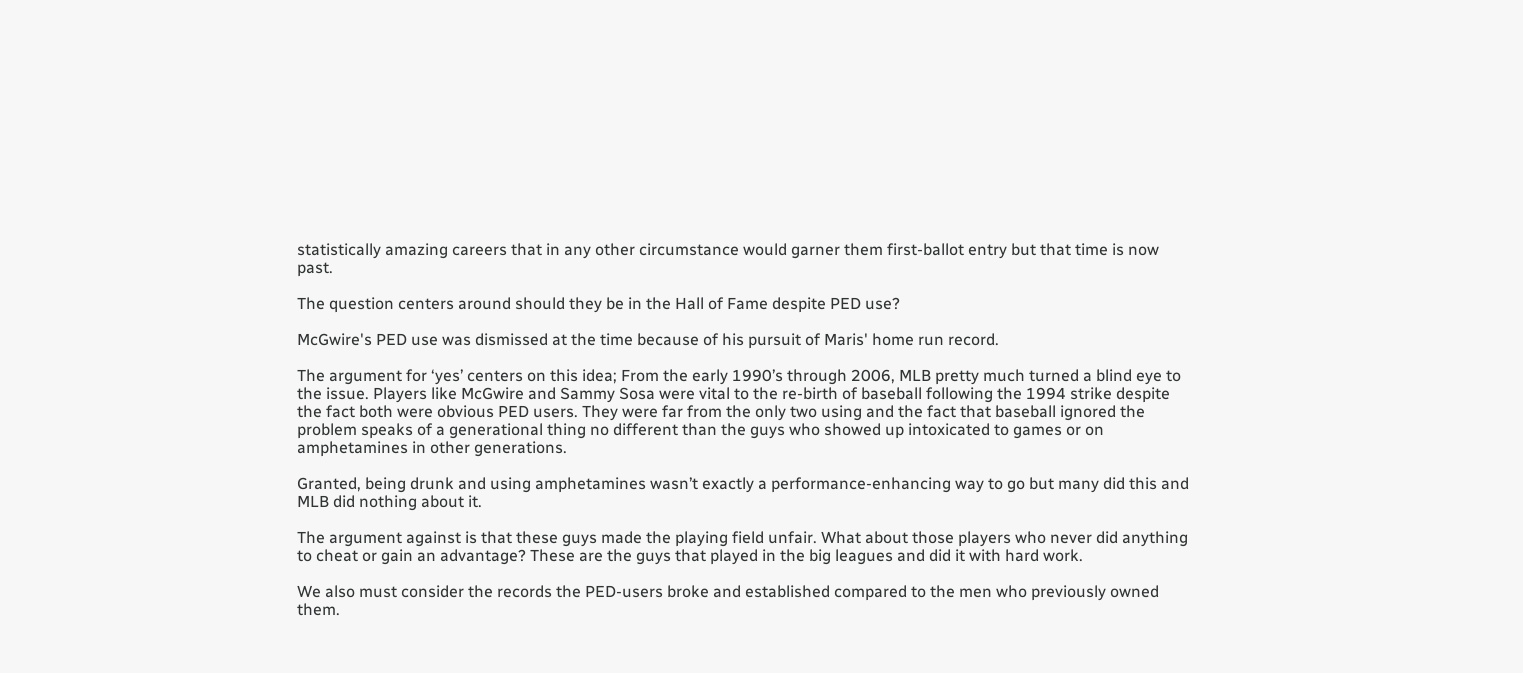statistically amazing careers that in any other circumstance would garner them first-ballot entry but that time is now past.

The question centers around should they be in the Hall of Fame despite PED use?

McGwire's PED use was dismissed at the time because of his pursuit of Maris' home run record.

The argument for ‘yes’ centers on this idea; From the early 1990’s through 2006, MLB pretty much turned a blind eye to the issue. Players like McGwire and Sammy Sosa were vital to the re-birth of baseball following the 1994 strike despite the fact both were obvious PED users. They were far from the only two using and the fact that baseball ignored the problem speaks of a generational thing no different than the guys who showed up intoxicated to games or on amphetamines in other generations.

Granted, being drunk and using amphetamines wasn’t exactly a performance-enhancing way to go but many did this and MLB did nothing about it.

The argument against is that these guys made the playing field unfair. What about those players who never did anything to cheat or gain an advantage? These are the guys that played in the big leagues and did it with hard work.

We also must consider the records the PED-users broke and established compared to the men who previously owned them.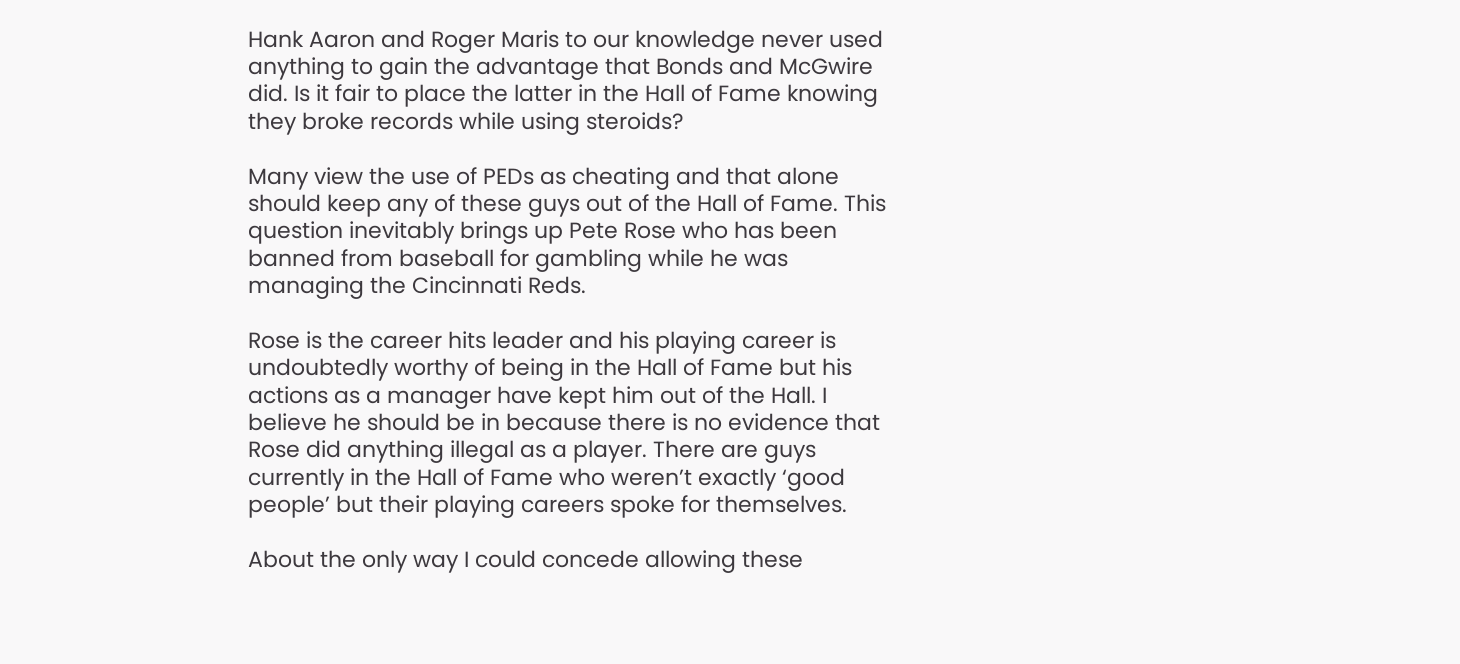Hank Aaron and Roger Maris to our knowledge never used anything to gain the advantage that Bonds and McGwire did. Is it fair to place the latter in the Hall of Fame knowing they broke records while using steroids?

Many view the use of PEDs as cheating and that alone should keep any of these guys out of the Hall of Fame. This question inevitably brings up Pete Rose who has been banned from baseball for gambling while he was managing the Cincinnati Reds.

Rose is the career hits leader and his playing career is undoubtedly worthy of being in the Hall of Fame but his actions as a manager have kept him out of the Hall. I believe he should be in because there is no evidence that Rose did anything illegal as a player. There are guys currently in the Hall of Fame who weren’t exactly ‘good people’ but their playing careers spoke for themselves.

About the only way I could concede allowing these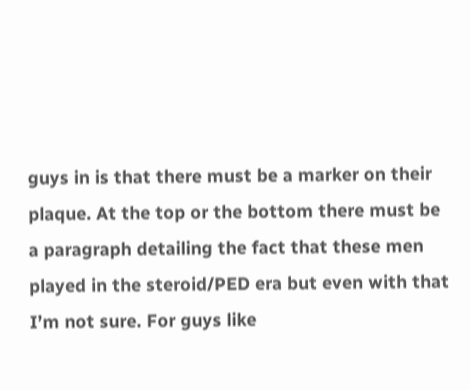guys in is that there must be a marker on their plaque. At the top or the bottom there must be a paragraph detailing the fact that these men played in the steroid/PED era but even with that I’m not sure. For guys like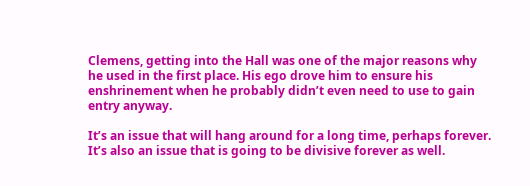Clemens, getting into the Hall was one of the major reasons why he used in the first place. His ego drove him to ensure his enshrinement when he probably didn’t even need to use to gain entry anyway.

It’s an issue that will hang around for a long time, perhaps forever. It’s also an issue that is going to be divisive forever as well.